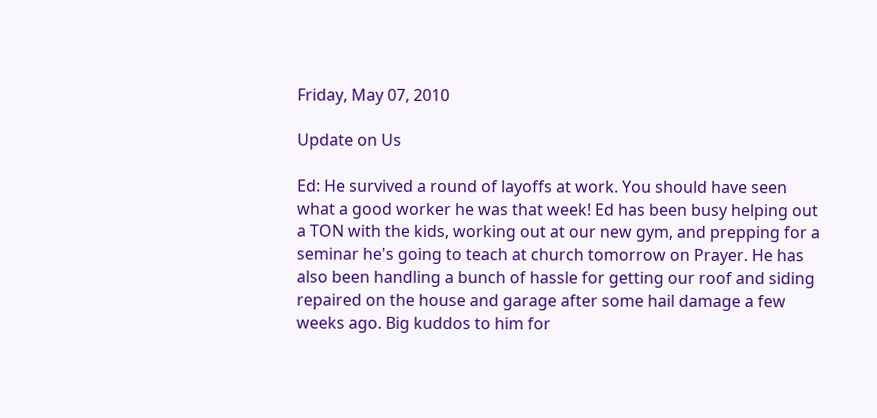Friday, May 07, 2010

Update on Us

Ed: He survived a round of layoffs at work. You should have seen what a good worker he was that week! Ed has been busy helping out a TON with the kids, working out at our new gym, and prepping for a seminar he's going to teach at church tomorrow on Prayer. He has also been handling a bunch of hassle for getting our roof and siding repaired on the house and garage after some hail damage a few weeks ago. Big kuddos to him for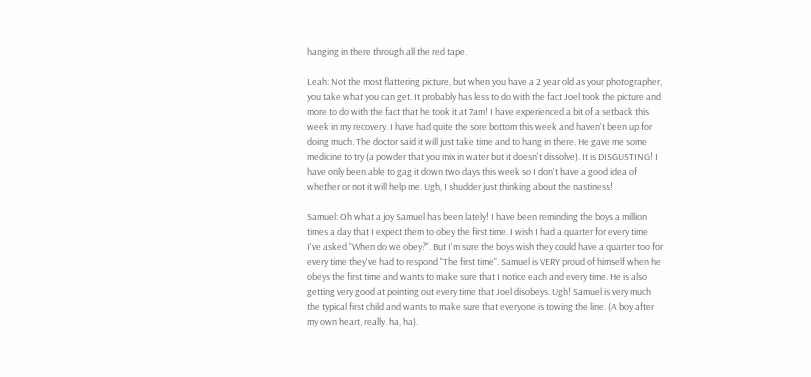hanging in there through all the red tape.

Leah: Not the most flattering picture, but when you have a 2 year old as your photographer, you take what you can get. It probably has less to do with the fact Joel took the picture and more to do with the fact that he took it at 7am! I have experienced a bit of a setback this week in my recovery. I have had quite the sore bottom this week and haven't been up for doing much. The doctor said it will just take time and to hang in there. He gave me some medicine to try (a powder that you mix in water but it doesn't dissolve). It is DISGUSTING! I have only been able to gag it down two days this week so I don't have a good idea of whether or not it will help me. Ugh, I shudder just thinking about the nastiness!

Samuel: Oh what a joy Samuel has been lately! I have been reminding the boys a million times a day that I expect them to obey the first time. I wish I had a quarter for every time I've asked "When do we obey?". But I'm sure the boys wish they could have a quarter too for every time they've had to respond "The first time". Samuel is VERY proud of himself when he obeys the first time and wants to make sure that I notice each and every time. He is also getting very good at pointing out every time that Joel disobeys. Ugh! Samuel is very much the typical first child and wants to make sure that everyone is towing the line. (A boy after my own heart, really. ha, ha).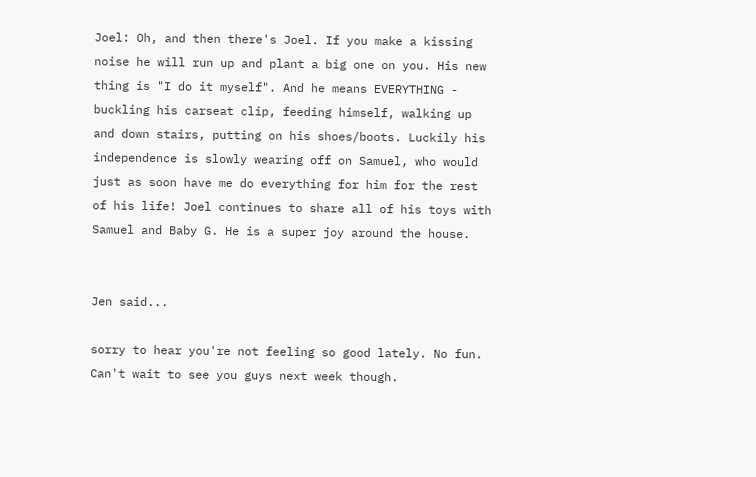Joel: Oh, and then there's Joel. If you make a kissing noise he will run up and plant a big one on you. His new thing is "I do it myself". And he means EVERYTHING - buckling his carseat clip, feeding himself, walking up and down stairs, putting on his shoes/boots. Luckily his independence is slowly wearing off on Samuel, who would just as soon have me do everything for him for the rest of his life! Joel continues to share all of his toys with Samuel and Baby G. He is a super joy around the house.


Jen said...

sorry to hear you're not feeling so good lately. No fun. Can't wait to see you guys next week though.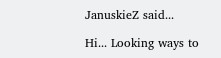JanuskieZ said...

Hi... Looking ways to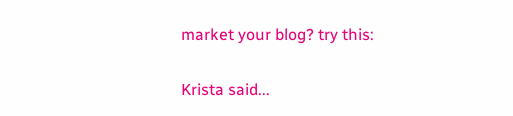market your blog? try this:

Krista said...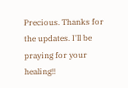Precious. Thanks for the updates. I'll be praying for your healing!!